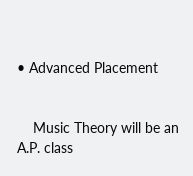• Advanced Placement


    Music Theory will be an A.P. class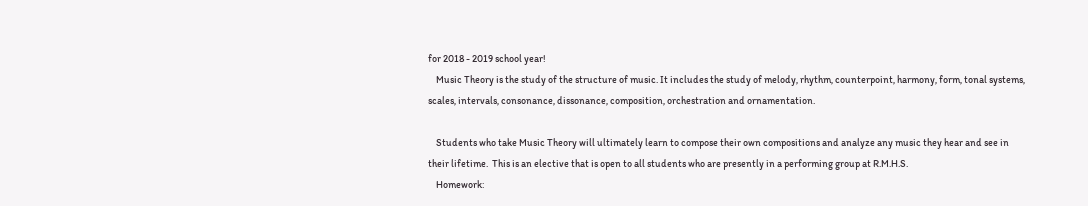for 2018 - 2019 school year!
    Music Theory is the study of the structure of music. It includes the study of melody, rhythm, counterpoint, harmony, form, tonal systems, scales, intervals, consonance, dissonance, composition, orchestration and ornamentation.

    Students who take Music Theory will ultimately learn to compose their own compositions and analyze any music they hear and see in their lifetime.  This is an elective that is open to all students who are presently in a performing group at R.M.H.S.
    Homework: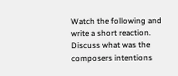Watch the following and write a short reaction.  Discuss what was the composers intentions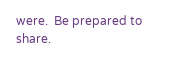were.  Be prepared to share.